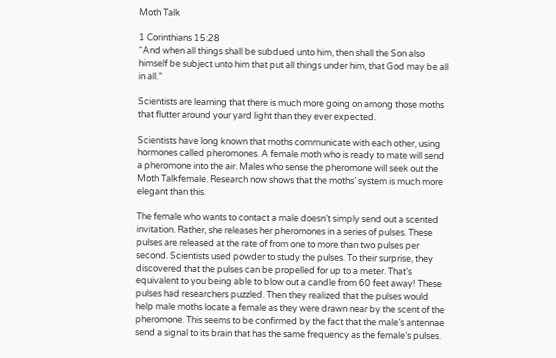Moth Talk

1 Corinthians 15:28
“And when all things shall be subdued unto him, then shall the Son also himself be subject unto him that put all things under him, that God may be all in all.”

Scientists are learning that there is much more going on among those moths that flutter around your yard light than they ever expected.

Scientists have long known that moths communicate with each other, using hormones called pheromones. A female moth who is ready to mate will send a pheromone into the air. Males who sense the pheromone will seek out the Moth Talkfemale. Research now shows that the moths’ system is much more elegant than this.

The female who wants to contact a male doesn’t simply send out a scented invitation. Rather, she releases her pheromones in a series of pulses. These pulses are released at the rate of from one to more than two pulses per second. Scientists used powder to study the pulses. To their surprise, they discovered that the pulses can be propelled for up to a meter. That’s equivalent to you being able to blow out a candle from 60 feet away! These pulses had researchers puzzled. Then they realized that the pulses would help male moths locate a female as they were drawn near by the scent of the pheromone. This seems to be confirmed by the fact that the male’s antennae send a signal to its brain that has the same frequency as the female’s pulses.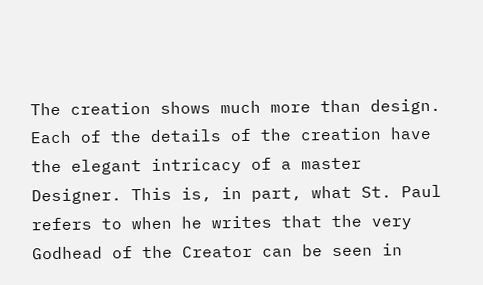The creation shows much more than design. Each of the details of the creation have the elegant intricacy of a master Designer. This is, in part, what St. Paul refers to when he writes that the very Godhead of the Creator can be seen in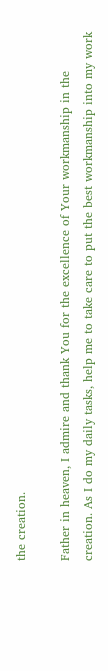the creation.

Father in heaven, I admire and thank You for the excellence of Your workmanship in the creation. As I do my daily tasks, help me to take care to put the best workmanship into my work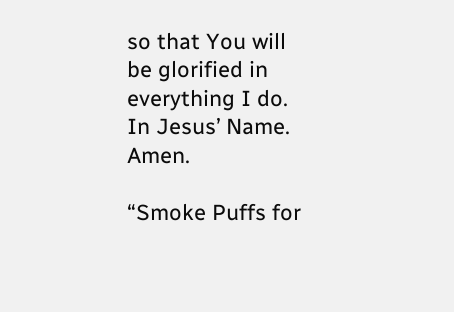so that You will be glorified in everything I do. In Jesus’ Name. Amen.

“Smoke Puffs for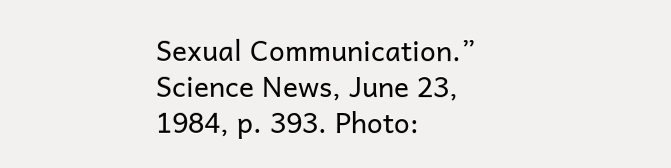Sexual Communication.” Science News, June 23, 1984, p. 393. Photo: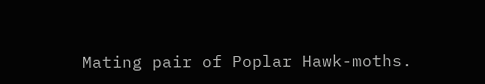Mating pair of Poplar Hawk-moths.